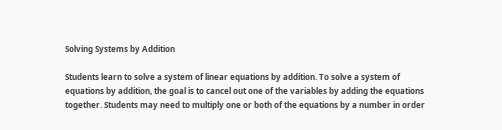Solving Systems by Addition

Students learn to solve a system of linear equations by addition. To solve a system of equations by addition, the goal is to cancel out one of the variables by adding the equations together. Students may need to multiply one or both of the equations by a number in order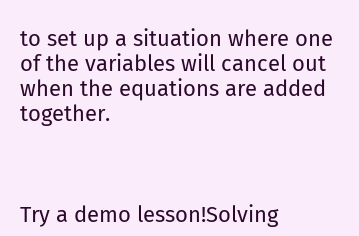to set up a situation where one of the variables will cancel out when the equations are added together.



Try a demo lesson!Solving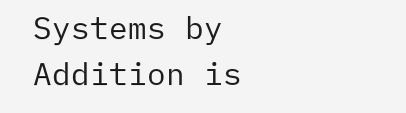Systems by Addition is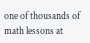one of thousands of math lessons at